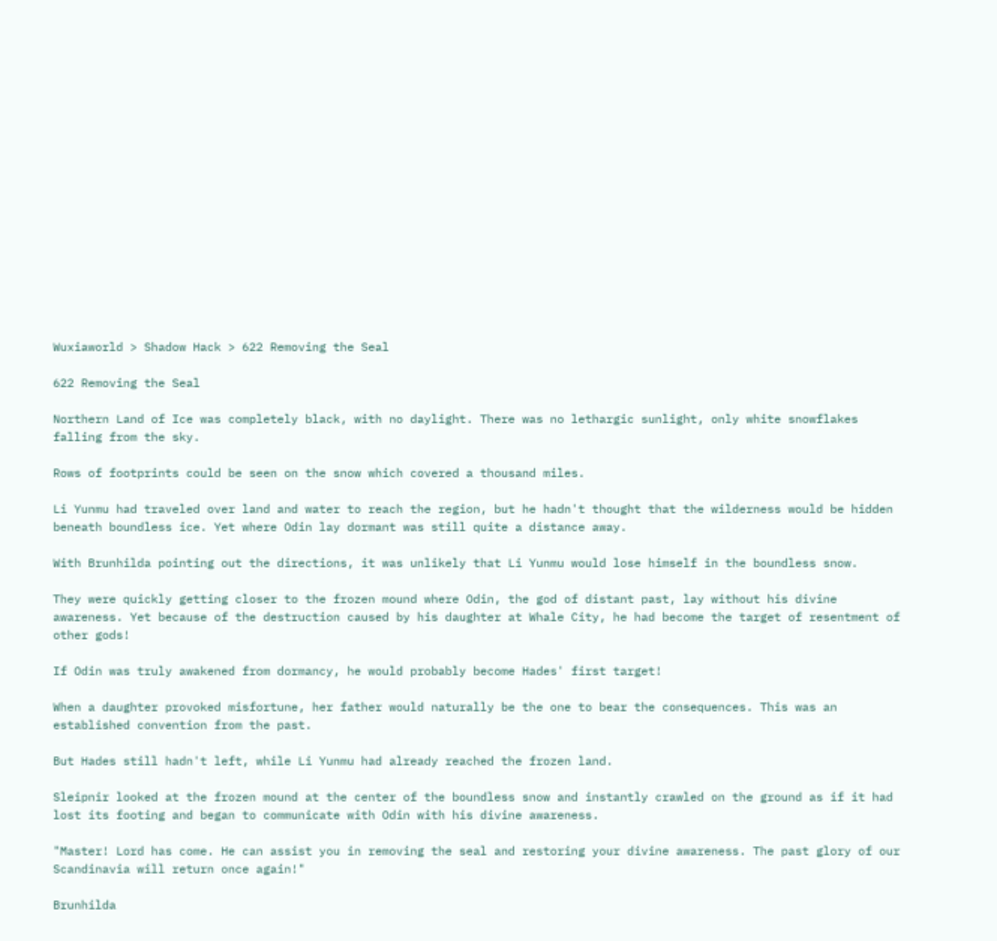Wuxiaworld > Shadow Hack > 622 Removing the Seal

622 Removing the Seal

Northern Land of Ice was completely black, with no daylight. There was no lethargic sunlight, only white snowflakes falling from the sky.

Rows of footprints could be seen on the snow which covered a thousand miles.

Li Yunmu had traveled over land and water to reach the region, but he hadn't thought that the wilderness would be hidden beneath boundless ice. Yet where Odin lay dormant was still quite a distance away.

With Brunhilda pointing out the directions, it was unlikely that Li Yunmu would lose himself in the boundless snow.

They were quickly getting closer to the frozen mound where Odin, the god of distant past, lay without his divine awareness. Yet because of the destruction caused by his daughter at Whale City, he had become the target of resentment of other gods!

If Odin was truly awakened from dormancy, he would probably become Hades' first target!

When a daughter provoked misfortune, her father would naturally be the one to bear the consequences. This was an established convention from the past.

But Hades still hadn't left, while Li Yunmu had already reached the frozen land.

Sleipnir looked at the frozen mound at the center of the boundless snow and instantly crawled on the ground as if it had lost its footing and began to communicate with Odin with his divine awareness.

"Master! Lord has come. He can assist you in removing the seal and restoring your divine awareness. The past glory of our Scandinavia will return once again!"

Brunhilda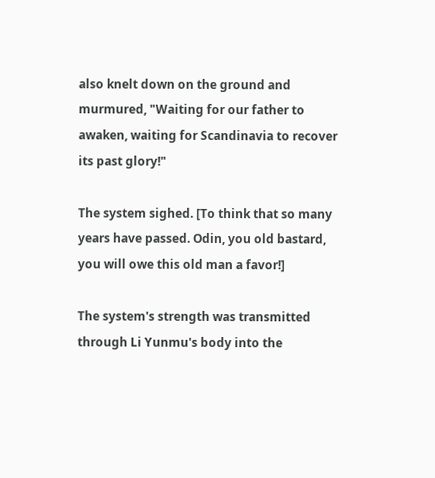also knelt down on the ground and murmured, "Waiting for our father to awaken, waiting for Scandinavia to recover its past glory!"

The system sighed. [To think that so many years have passed. Odin, you old bastard, you will owe this old man a favor!]

The system's strength was transmitted through Li Yunmu's body into the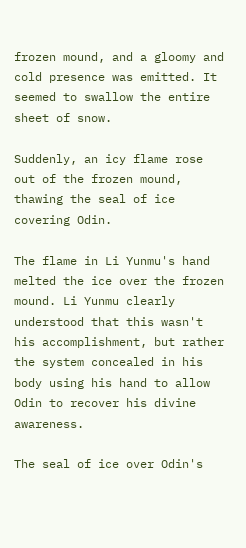frozen mound, and a gloomy and cold presence was emitted. It seemed to swallow the entire sheet of snow.

Suddenly, an icy flame rose out of the frozen mound, thawing the seal of ice covering Odin.

The flame in Li Yunmu's hand melted the ice over the frozen mound. Li Yunmu clearly understood that this wasn't his accomplishment, but rather the system concealed in his body using his hand to allow Odin to recover his divine awareness.

The seal of ice over Odin's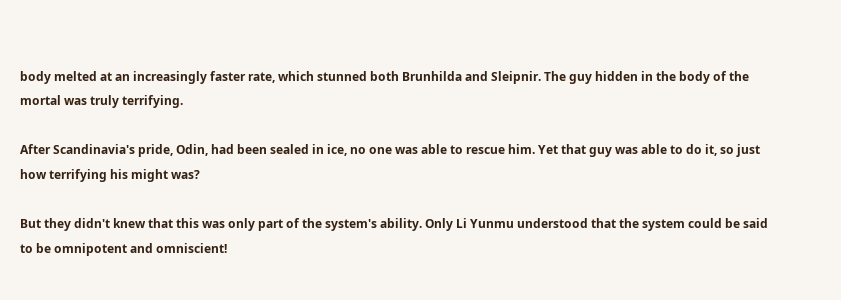body melted at an increasingly faster rate, which stunned both Brunhilda and Sleipnir. The guy hidden in the body of the mortal was truly terrifying.

After Scandinavia's pride, Odin, had been sealed in ice, no one was able to rescue him. Yet that guy was able to do it, so just how terrifying his might was?

But they didn't knew that this was only part of the system's ability. Only Li Yunmu understood that the system could be said to be omnipotent and omniscient!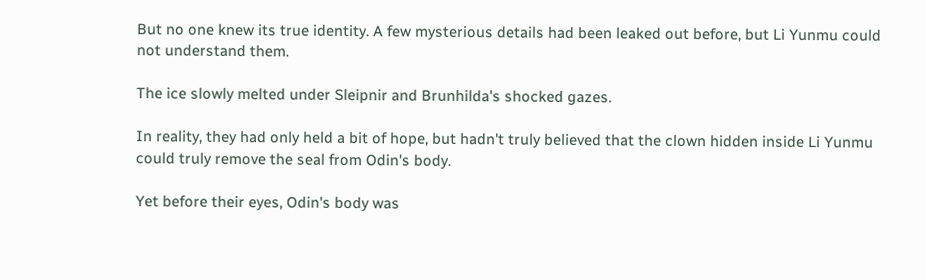But no one knew its true identity. A few mysterious details had been leaked out before, but Li Yunmu could not understand them.

The ice slowly melted under Sleipnir and Brunhilda's shocked gazes.

In reality, they had only held a bit of hope, but hadn't truly believed that the clown hidden inside Li Yunmu could truly remove the seal from Odin's body.

Yet before their eyes, Odin's body was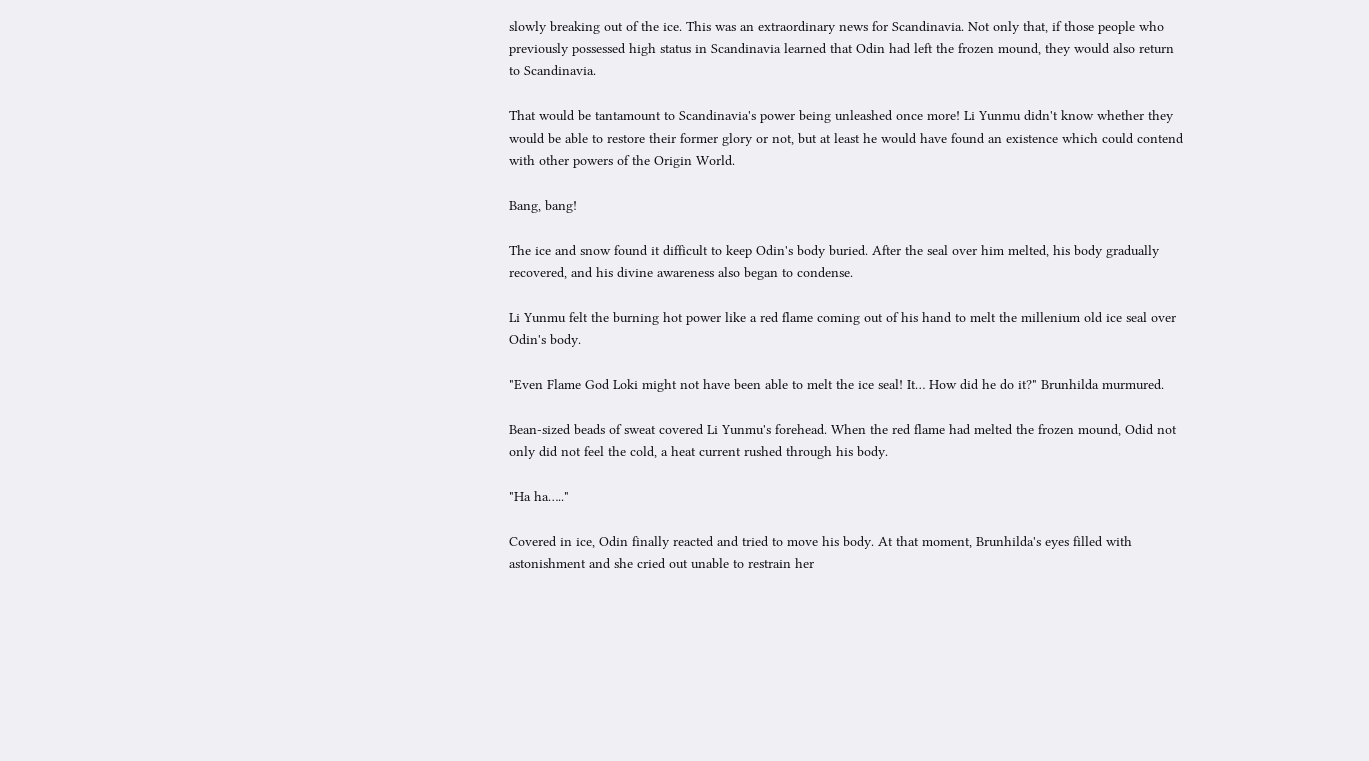slowly breaking out of the ice. This was an extraordinary news for Scandinavia. Not only that, if those people who previously possessed high status in Scandinavia learned that Odin had left the frozen mound, they would also return to Scandinavia.

That would be tantamount to Scandinavia's power being unleashed once more! Li Yunmu didn't know whether they would be able to restore their former glory or not, but at least he would have found an existence which could contend with other powers of the Origin World.

Bang, bang!

The ice and snow found it difficult to keep Odin's body buried. After the seal over him melted, his body gradually recovered, and his divine awareness also began to condense.

Li Yunmu felt the burning hot power like a red flame coming out of his hand to melt the millenium old ice seal over Odin's body.

"Even Flame God Loki might not have been able to melt the ice seal! It… How did he do it?" Brunhilda murmured.

Bean-sized beads of sweat covered Li Yunmu's forehead. When the red flame had melted the frozen mound, Odid not only did not feel the cold, a heat current rushed through his body.

"Ha ha….."

Covered in ice, Odin finally reacted and tried to move his body. At that moment, Brunhilda's eyes filled with astonishment and she cried out unable to restrain her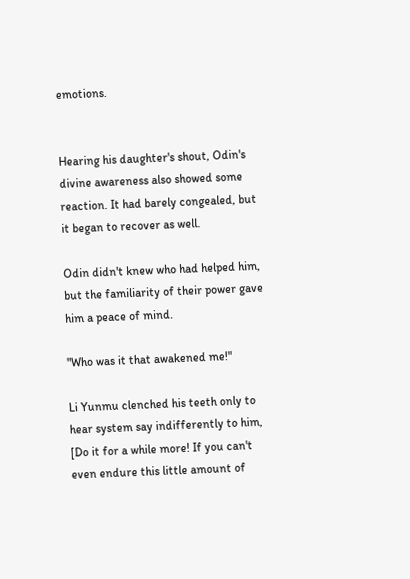emotions.


Hearing his daughter's shout, Odin's divine awareness also showed some reaction. It had barely congealed, but it began to recover as well.

Odin didn't knew who had helped him, but the familiarity of their power gave him a peace of mind.

"Who was it that awakened me!"

Li Yunmu clenched his teeth only to hear system say indifferently to him, [Do it for a while more! If you can't even endure this little amount of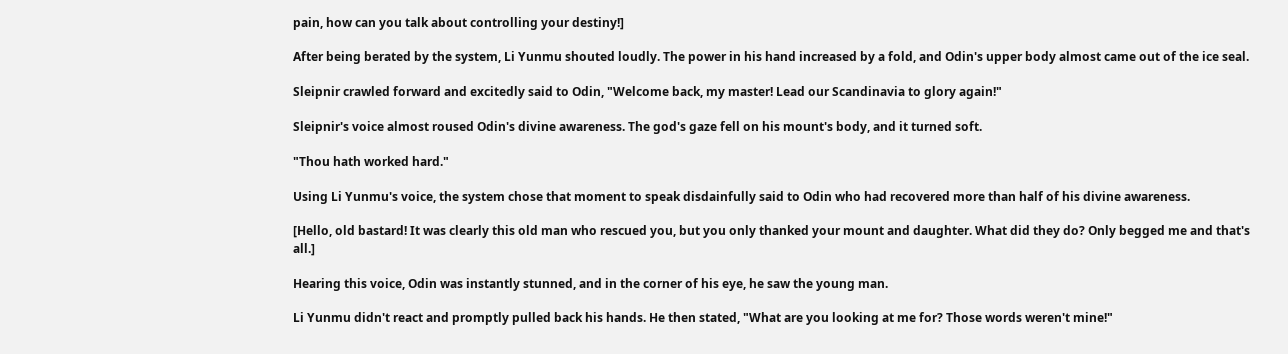pain, how can you talk about controlling your destiny!]

After being berated by the system, Li Yunmu shouted loudly. The power in his hand increased by a fold, and Odin's upper body almost came out of the ice seal.

Sleipnir crawled forward and excitedly said to Odin, "Welcome back, my master! Lead our Scandinavia to glory again!"

Sleipnir's voice almost roused Odin's divine awareness. The god's gaze fell on his mount's body, and it turned soft.

"Thou hath worked hard."

Using Li Yunmu's voice, the system chose that moment to speak disdainfully said to Odin who had recovered more than half of his divine awareness.

[Hello, old bastard! It was clearly this old man who rescued you, but you only thanked your mount and daughter. What did they do? Only begged me and that's all.]

Hearing this voice, Odin was instantly stunned, and in the corner of his eye, he saw the young man.

Li Yunmu didn't react and promptly pulled back his hands. He then stated, "What are you looking at me for? Those words weren't mine!"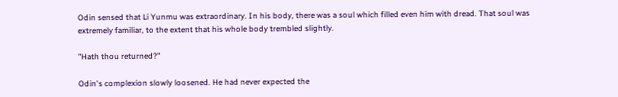Odin sensed that Li Yunmu was extraordinary. In his body, there was a soul which filled even him with dread. That soul was extremely familiar, to the extent that his whole body trembled slightly.

"Hath thou returned?"

Odin's complexion slowly loosened. He had never expected the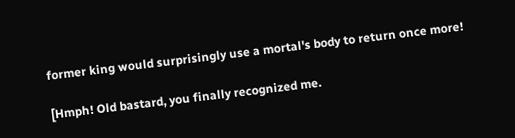former king would surprisingly use a mortal's body to return once more!

[Hmph! Old bastard, you finally recognized me.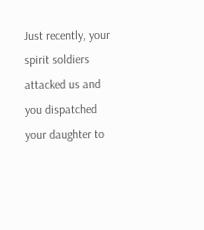Just recently, your spirit soldiers attacked us and you dispatched your daughter to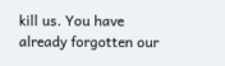kill us. You have already forgotten our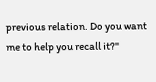previous relation. Do you want me to help you recall it?"